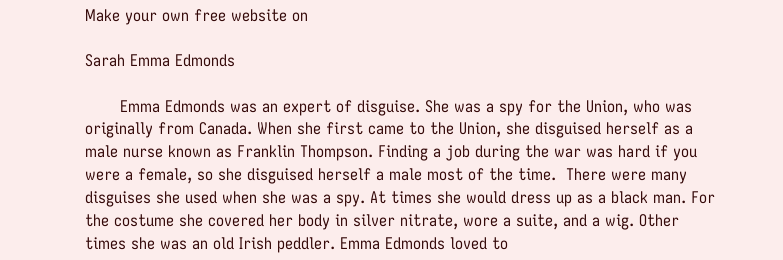Make your own free website on

Sarah Emma Edmonds

       Emma Edmonds was an expert of disguise. She was a spy for the Union, who was originally from Canada. When she first came to the Union, she disguised herself as a male nurse known as Franklin Thompson. Finding a job during the war was hard if you were a female, so she disguised herself a male most of the time.  There were many disguises she used when she was a spy. At times she would dress up as a black man. For the costume she covered her body in silver nitrate, wore a suite, and a wig. Other times she was an old Irish peddler. Emma Edmonds loved to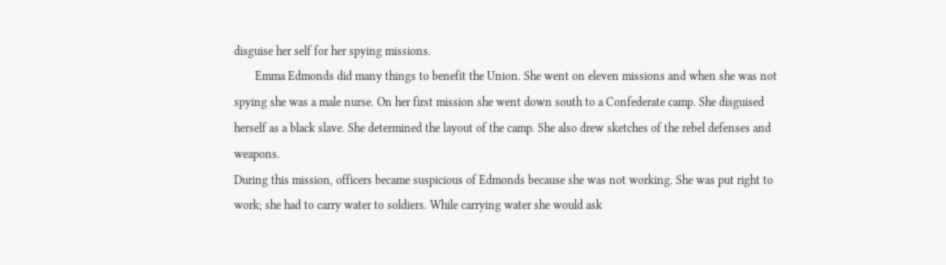disguise her self for her spying missions.
       Emma Edmonds did many things to benefit the Union. She went on eleven missions and when she was not spying she was a male nurse. On her first mission she went down south to a Confederate camp. She disguised herself as a black slave. She determined the layout of the camp. She also drew sketches of the rebel defenses and weapons.
During this mission, officers became suspicious of Edmonds because she was not working. She was put right to work; she had to carry water to soldiers. While carrying water she would ask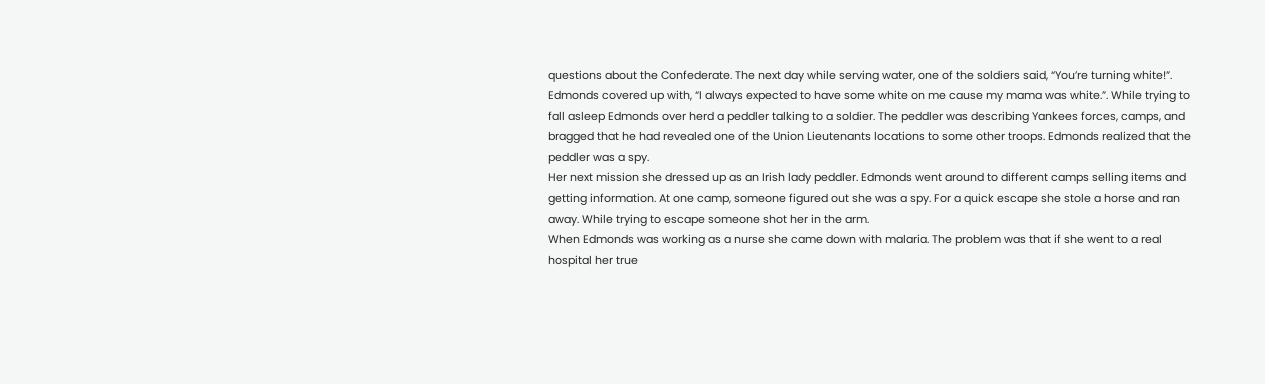questions about the Confederate. The next day while serving water, one of the soldiers said, “You’re turning white!”. Edmonds covered up with, “I always expected to have some white on me cause my mama was white.”. While trying to fall asleep Edmonds over herd a peddler talking to a soldier. The peddler was describing Yankees forces, camps, and bragged that he had revealed one of the Union Lieutenants locations to some other troops. Edmonds realized that the peddler was a spy.
Her next mission she dressed up as an Irish lady peddler. Edmonds went around to different camps selling items and getting information. At one camp, someone figured out she was a spy. For a quick escape she stole a horse and ran away. While trying to escape someone shot her in the arm.
When Edmonds was working as a nurse she came down with malaria. The problem was that if she went to a real hospital her true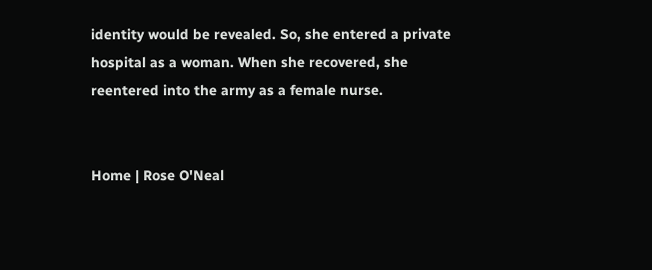identity would be revealed. So, she entered a private hospital as a woman. When she recovered, she reentered into the army as a female nurse.


Home | Rose O'Neal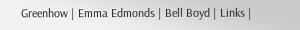Greenhow | Emma Edmonds | Bell Boyd | Links |